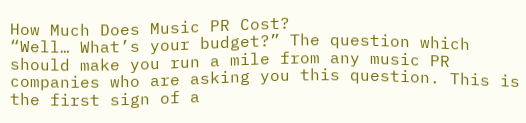How Much Does Music PR Cost?
“Well… What’s your budget?” The question which should make you run a mile from any music PR companies who are asking you this question. This is the first sign of a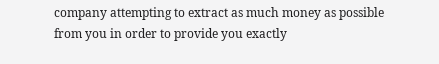company attempting to extract as much money as possible from you in order to provide you exactly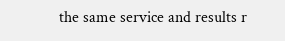the same service and results r